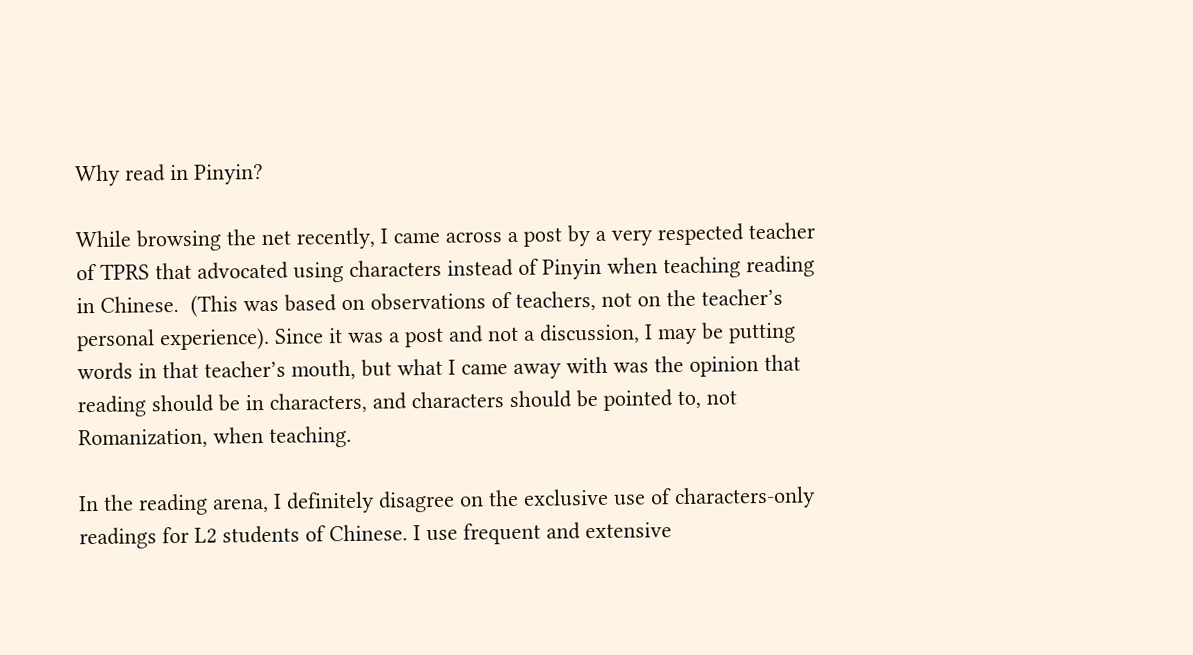Why read in Pinyin?

While browsing the net recently, I came across a post by a very respected teacher of TPRS that advocated using characters instead of Pinyin when teaching reading in Chinese.  (This was based on observations of teachers, not on the teacher’s personal experience). Since it was a post and not a discussion, I may be putting words in that teacher’s mouth, but what I came away with was the opinion that reading should be in characters, and characters should be pointed to, not Romanization, when teaching.

In the reading arena, I definitely disagree on the exclusive use of characters-only readings for L2 students of Chinese. I use frequent and extensive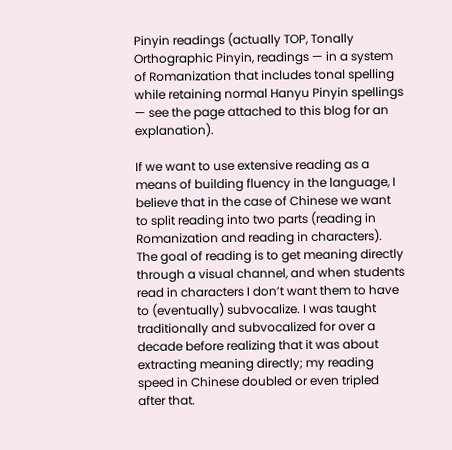Pinyin readings (actually TOP, Tonally Orthographic Pinyin, readings — in a system of Romanization that includes tonal spelling while retaining normal Hanyu Pinyin spellings — see the page attached to this blog for an explanation).

If we want to use extensive reading as a means of building fluency in the language, I believe that in the case of Chinese we want to split reading into two parts (reading in Romanization and reading in characters). The goal of reading is to get meaning directly through a visual channel, and when students read in characters I don’t want them to have to (eventually) subvocalize. I was taught traditionally and subvocalized for over a decade before realizing that it was about extracting meaning directly; my reading speed in Chinese doubled or even tripled after that.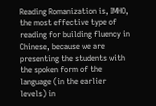Reading Romanization is, IMHO, the most effective type of reading for building fluency in Chinese, because we are presenting the students with the spoken form of the language (in the earlier levels) in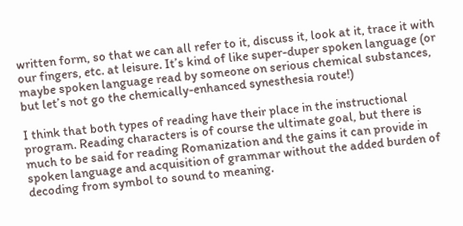written form, so that we can all refer to it, discuss it, look at it, trace it with our fingers, etc. at leisure. It’s kind of like super-duper spoken language (or maybe spoken language read by someone on serious chemical substances, but let’s not go the chemically-enhanced synesthesia route!)

I think that both types of reading have their place in the instructional program. Reading characters is of course the ultimate goal, but there is much to be said for reading Romanization and the gains it can provide in spoken language and acquisition of grammar without the added burden of decoding from symbol to sound to meaning.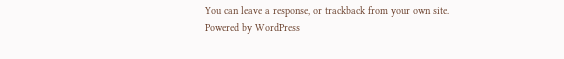You can leave a response, or trackback from your own site.
Powered by WordPress